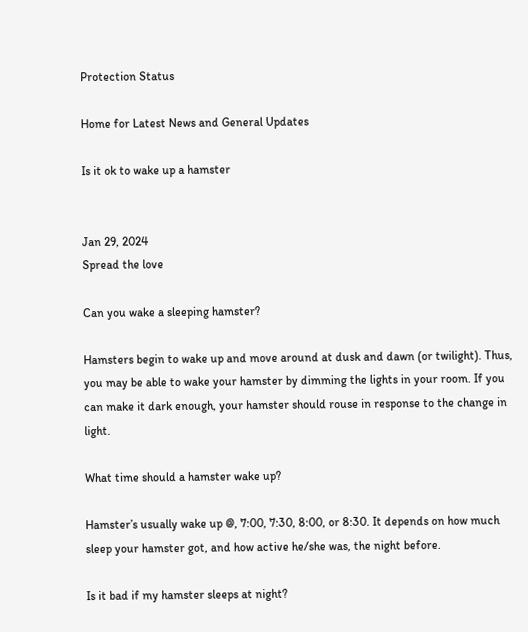Protection Status

Home for Latest News and General Updates

Is it ok to wake up a hamster


Jan 29, 2024
Spread the love

Can you wake a sleeping hamster?

Hamsters begin to wake up and move around at dusk and dawn (or twilight). Thus, you may be able to wake your hamster by dimming the lights in your room. If you can make it dark enough, your hamster should rouse in response to the change in light.

What time should a hamster wake up?

Hamster’s usually wake up @, 7:00, 7:30, 8:00, or 8:30. It depends on how much sleep your hamster got, and how active he/she was, the night before.

Is it bad if my hamster sleeps at night?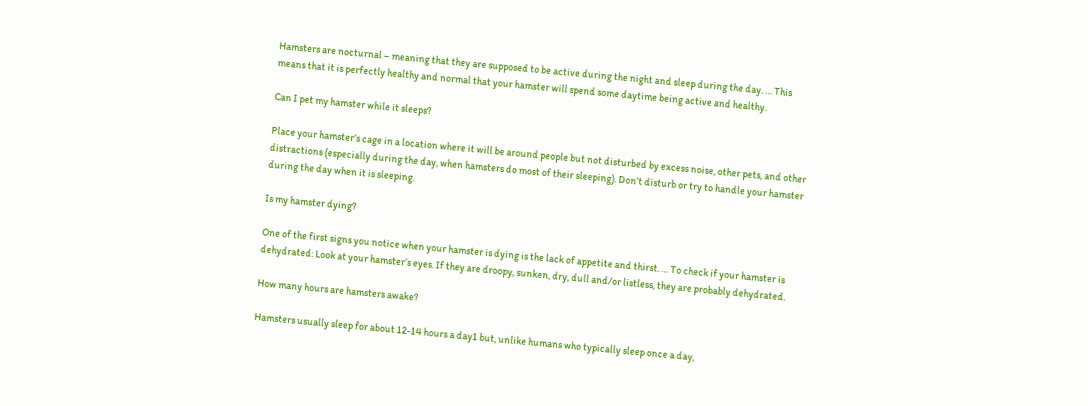Hamsters are nocturnal – meaning that they are supposed to be active during the night and sleep during the day. … This means that it is perfectly healthy and normal that your hamster will spend some daytime being active and healthy.

Can I pet my hamster while it sleeps?

Place your hamster’s cage in a location where it will be around people but not disturbed by excess noise, other pets, and other distractions (especially during the day, when hamsters do most of their sleeping). Don’t disturb or try to handle your hamster during the day when it is sleeping.

Is my hamster dying?

One of the first signs you notice when your hamster is dying is the lack of appetite and thirst. … To check if your hamster is dehydrated: Look at your hamster’s eyes. If they are droopy, sunken, dry, dull and/or listless, they are probably dehydrated.

How many hours are hamsters awake?

Hamsters usually sleep for about 12-14 hours a day1 but, unlike humans who typically sleep once a day,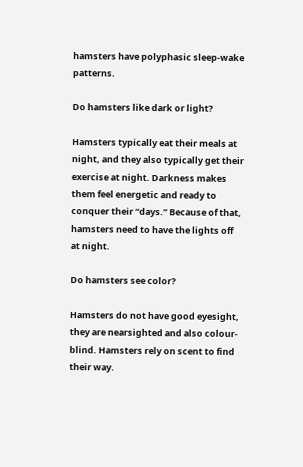hamsters have polyphasic sleep-wake patterns.

Do hamsters like dark or light?

Hamsters typically eat their meals at night, and they also typically get their exercise at night. Darkness makes them feel energetic and ready to conquer their “days.” Because of that, hamsters need to have the lights off at night.

Do hamsters see color?

Hamsters do not have good eyesight, they are nearsighted and also colour-blind. Hamsters rely on scent to find their way.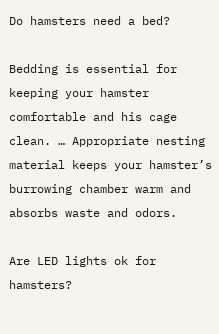Do hamsters need a bed?

Bedding is essential for keeping your hamster comfortable and his cage clean. … Appropriate nesting material keeps your hamster’s burrowing chamber warm and absorbs waste and odors.

Are LED lights ok for hamsters?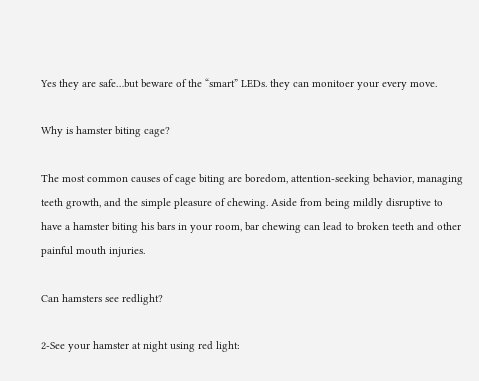Yes they are safe…but beware of the “smart” LEDs. they can monitoer your every move.

Why is hamster biting cage?

The most common causes of cage biting are boredom, attention-seeking behavior, managing teeth growth, and the simple pleasure of chewing. Aside from being mildly disruptive to have a hamster biting his bars in your room, bar chewing can lead to broken teeth and other painful mouth injuries.

Can hamsters see redlight?

2-See your hamster at night using red light: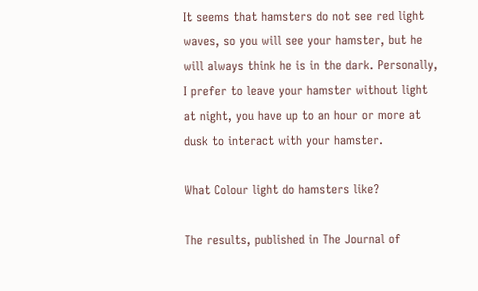It seems that hamsters do not see red light waves, so you will see your hamster, but he will always think he is in the dark. Personally, I prefer to leave your hamster without light at night, you have up to an hour or more at dusk to interact with your hamster.

What Colour light do hamsters like?

The results, published in The Journal of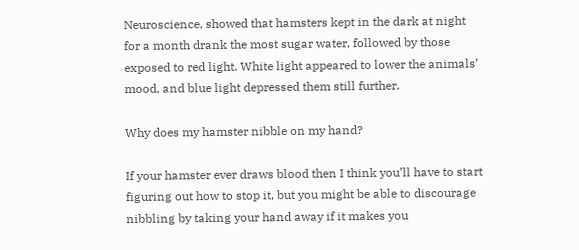Neuroscience, showed that hamsters kept in the dark at night for a month drank the most sugar water, followed by those exposed to red light. White light appeared to lower the animals’ mood, and blue light depressed them still further.

Why does my hamster nibble on my hand?

If your hamster ever draws blood then I think you’ll have to start figuring out how to stop it, but you might be able to discourage nibbling by taking your hand away if it makes you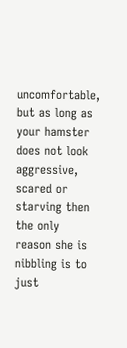uncomfortable, but as long as your hamster does not look aggressive, scared or starving then the only reason she is nibbling is to just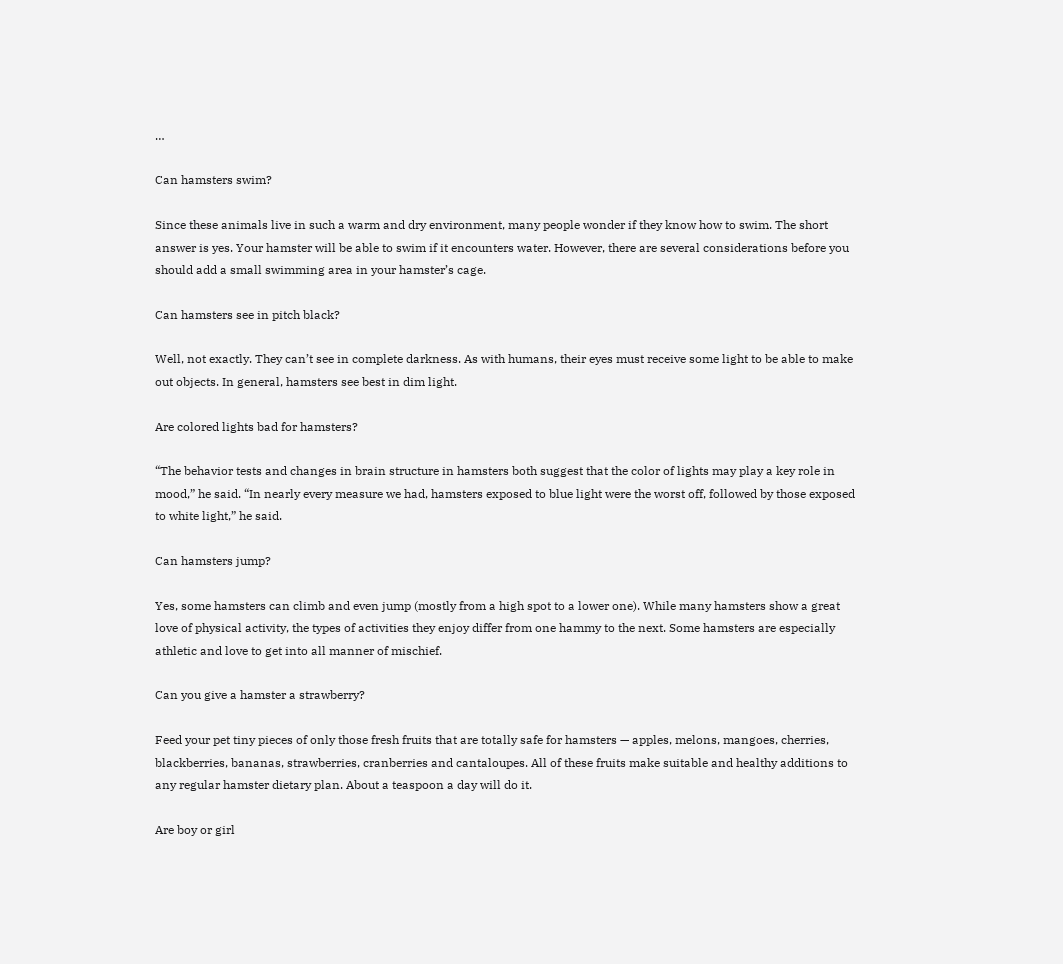…

Can hamsters swim?

Since these animals live in such a warm and dry environment, many people wonder if they know how to swim. The short answer is yes. Your hamster will be able to swim if it encounters water. However, there are several considerations before you should add a small swimming area in your hamster’s cage.

Can hamsters see in pitch black?

Well, not exactly. They can’t see in complete darkness. As with humans, their eyes must receive some light to be able to make out objects. In general, hamsters see best in dim light.

Are colored lights bad for hamsters?

“The behavior tests and changes in brain structure in hamsters both suggest that the color of lights may play a key role in mood,” he said. “In nearly every measure we had, hamsters exposed to blue light were the worst off, followed by those exposed to white light,” he said.

Can hamsters jump?

Yes, some hamsters can climb and even jump (mostly from a high spot to a lower one). While many hamsters show a great love of physical activity, the types of activities they enjoy differ from one hammy to the next. Some hamsters are especially athletic and love to get into all manner of mischief.

Can you give a hamster a strawberry?

Feed your pet tiny pieces of only those fresh fruits that are totally safe for hamsters — apples, melons, mangoes, cherries, blackberries, bananas, strawberries, cranberries and cantaloupes. All of these fruits make suitable and healthy additions to any regular hamster dietary plan. About a teaspoon a day will do it.

Are boy or girl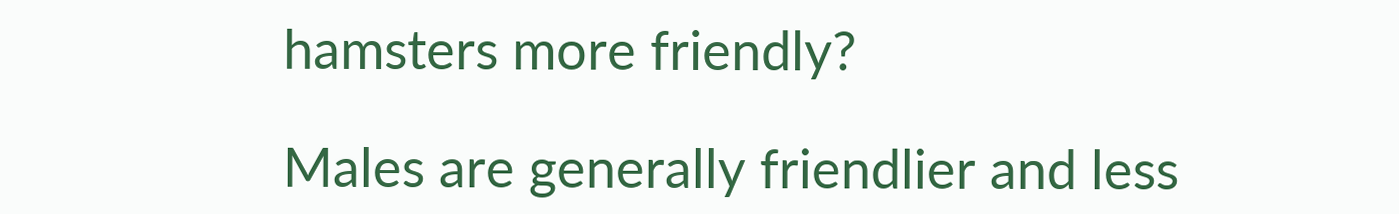hamsters more friendly?

Males are generally friendlier and less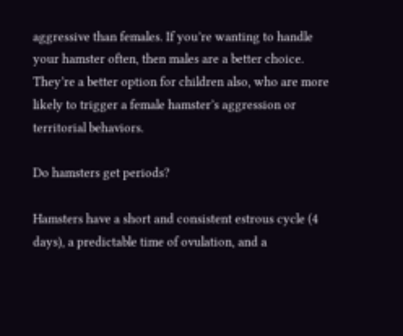aggressive than females. If you’re wanting to handle your hamster often, then males are a better choice. They’re a better option for children also, who are more likely to trigger a female hamster’s aggression or territorial behaviors.

Do hamsters get periods?

Hamsters have a short and consistent estrous cycle (4 days), a predictable time of ovulation, and a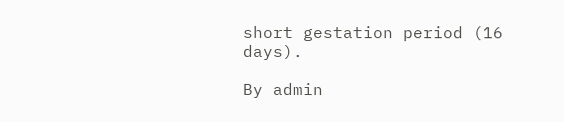short gestation period (16 days).

By admin